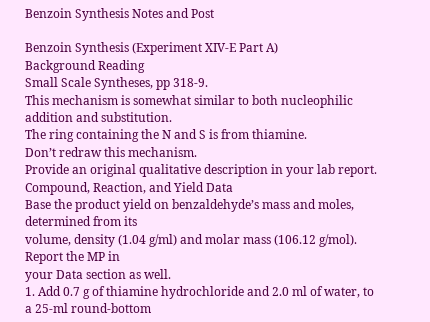Benzoin Synthesis Notes and Post

Benzoin Synthesis (Experiment XIV-E Part A)
Background Reading
Small Scale Syntheses, pp 318-9.
This mechanism is somewhat similar to both nucleophilic addition and substitution.
The ring containing the N and S is from thiamine.
Don’t redraw this mechanism.
Provide an original qualitative description in your lab report.
Compound, Reaction, and Yield Data
Base the product yield on benzaldehyde’s mass and moles, determined from its
volume, density (1.04 g/ml) and molar mass (106.12 g/mol). Report the MP in
your Data section as well.
1. Add 0.7 g of thiamine hydrochloride and 2.0 ml of water, to a 25-ml round-bottom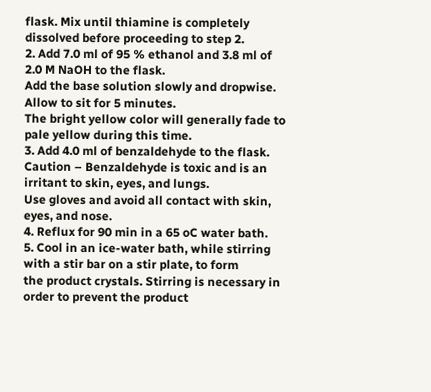flask. Mix until thiamine is completely dissolved before proceeding to step 2.
2. Add 7.0 ml of 95 % ethanol and 3.8 ml of 2.0 M NaOH to the flask.
Add the base solution slowly and dropwise. Allow to sit for 5 minutes.
The bright yellow color will generally fade to pale yellow during this time.
3. Add 4.0 ml of benzaldehyde to the flask.
Caution – Benzaldehyde is toxic and is an irritant to skin, eyes, and lungs.
Use gloves and avoid all contact with skin, eyes, and nose.
4. Reflux for 90 min in a 65 oC water bath.
5. Cool in an ice-water bath, while stirring with a stir bar on a stir plate, to form
the product crystals. Stirring is necessary in order to prevent the product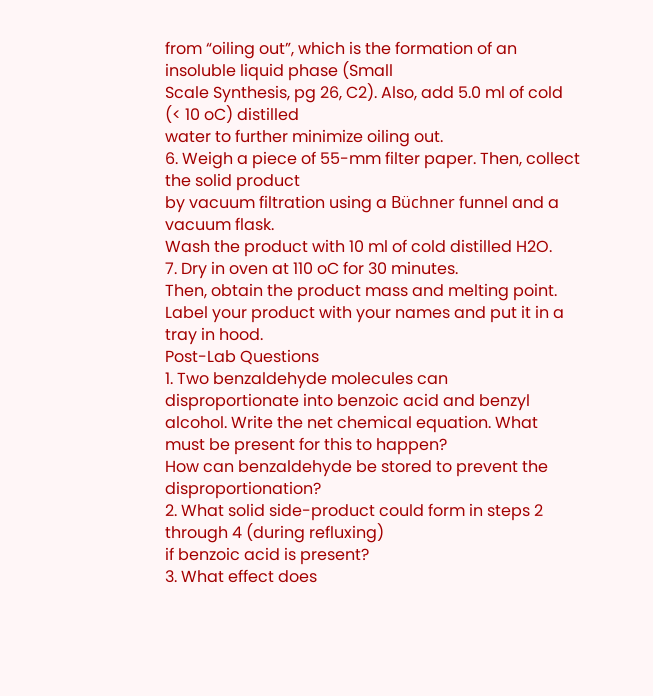from “oiling out”, which is the formation of an insoluble liquid phase (Small
Scale Synthesis, pg 26, C2). Also, add 5.0 ml of cold (< 10 oC) distilled
water to further minimize oiling out.
6. Weigh a piece of 55-mm filter paper. Then, collect the solid product
by vacuum filtration using a Büchner funnel and a vacuum flask.
Wash the product with 10 ml of cold distilled H2O.
7. Dry in oven at 110 oC for 30 minutes.
Then, obtain the product mass and melting point.
Label your product with your names and put it in a tray in hood.
Post-Lab Questions
1. Two benzaldehyde molecules can disproportionate into benzoic acid and benzyl
alcohol. Write the net chemical equation. What must be present for this to happen?
How can benzaldehyde be stored to prevent the disproportionation?
2. What solid side-product could form in steps 2 through 4 (during refluxing)
if benzoic acid is present?
3. What effect does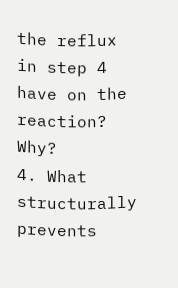the reflux in step 4 have on the reaction? Why?
4. What structurally prevents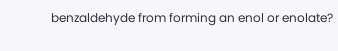benzaldehyde from forming an enol or enolate?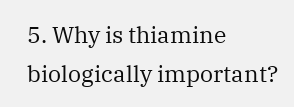5. Why is thiamine biologically important?